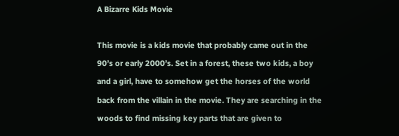A Bizarre Kids Movie

This movie is a kids movie that probably came out in the 90’s or early 2000’s. Set in a forest, these two kids, a boy and a girl, have to somehow get the horses of the world back from the villain in the movie. They are searching in the woods to find missing key parts that are given to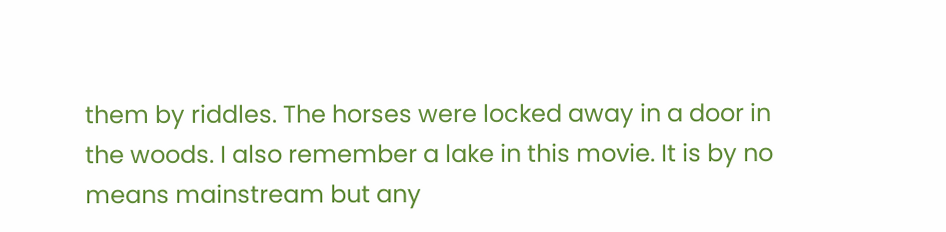them by riddles. The horses were locked away in a door in the woods. I also remember a lake in this movie. It is by no means mainstream but any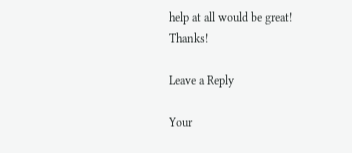help at all would be great! Thanks!

Leave a Reply

Your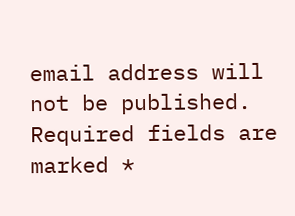email address will not be published. Required fields are marked *